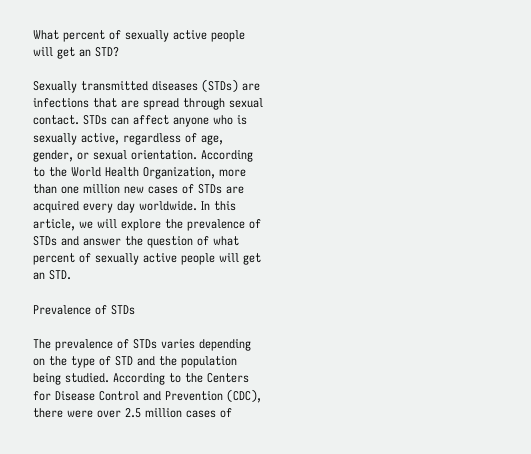What percent of sexually active people will get an STD?

Sexually transmitted diseases (STDs) are infections that are spread through sexual contact. STDs can affect anyone who is sexually active, regardless of age, gender, or sexual orientation. According to the World Health Organization, more than one million new cases of STDs are acquired every day worldwide. In this article, we will explore the prevalence of STDs and answer the question of what percent of sexually active people will get an STD.

Prevalence of STDs

The prevalence of STDs varies depending on the type of STD and the population being studied. According to the Centers for Disease Control and Prevention (CDC), there were over 2.5 million cases of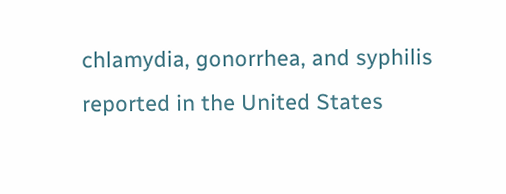chlamydia, gonorrhea, and syphilis reported in the United States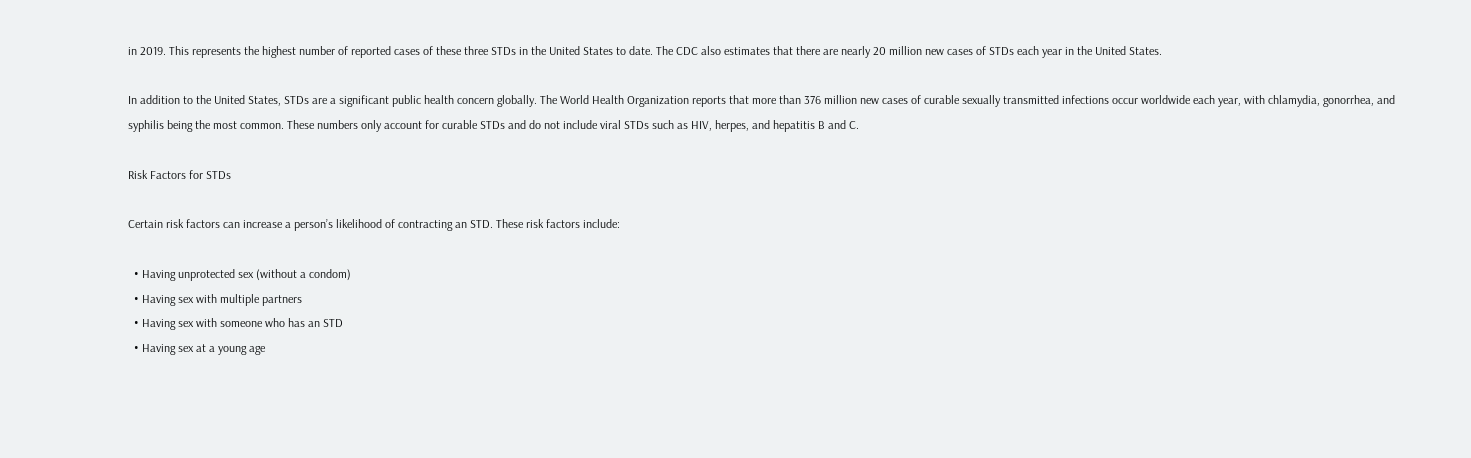in 2019. This represents the highest number of reported cases of these three STDs in the United States to date. The CDC also estimates that there are nearly 20 million new cases of STDs each year in the United States.

In addition to the United States, STDs are a significant public health concern globally. The World Health Organization reports that more than 376 million new cases of curable sexually transmitted infections occur worldwide each year, with chlamydia, gonorrhea, and syphilis being the most common. These numbers only account for curable STDs and do not include viral STDs such as HIV, herpes, and hepatitis B and C.

Risk Factors for STDs

Certain risk factors can increase a person’s likelihood of contracting an STD. These risk factors include:

  • Having unprotected sex (without a condom)
  • Having sex with multiple partners
  • Having sex with someone who has an STD
  • Having sex at a young age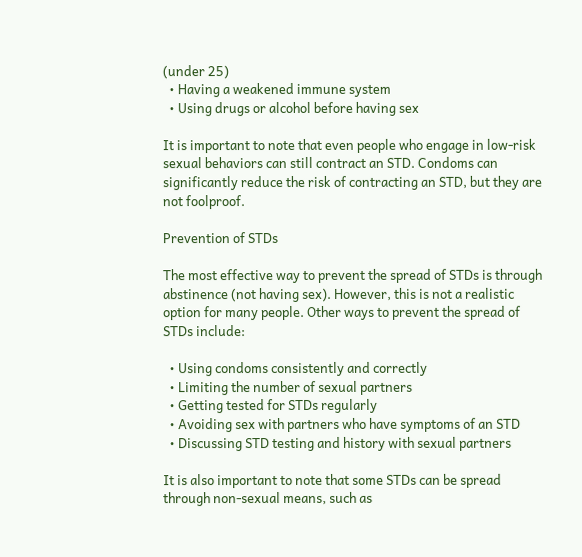(under 25)
  • Having a weakened immune system
  • Using drugs or alcohol before having sex

It is important to note that even people who engage in low-risk sexual behaviors can still contract an STD. Condoms can significantly reduce the risk of contracting an STD, but they are not foolproof.

Prevention of STDs

The most effective way to prevent the spread of STDs is through abstinence (not having sex). However, this is not a realistic option for many people. Other ways to prevent the spread of STDs include:

  • Using condoms consistently and correctly
  • Limiting the number of sexual partners
  • Getting tested for STDs regularly
  • Avoiding sex with partners who have symptoms of an STD
  • Discussing STD testing and history with sexual partners

It is also important to note that some STDs can be spread through non-sexual means, such as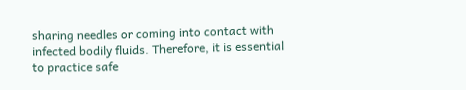sharing needles or coming into contact with infected bodily fluids. Therefore, it is essential to practice safe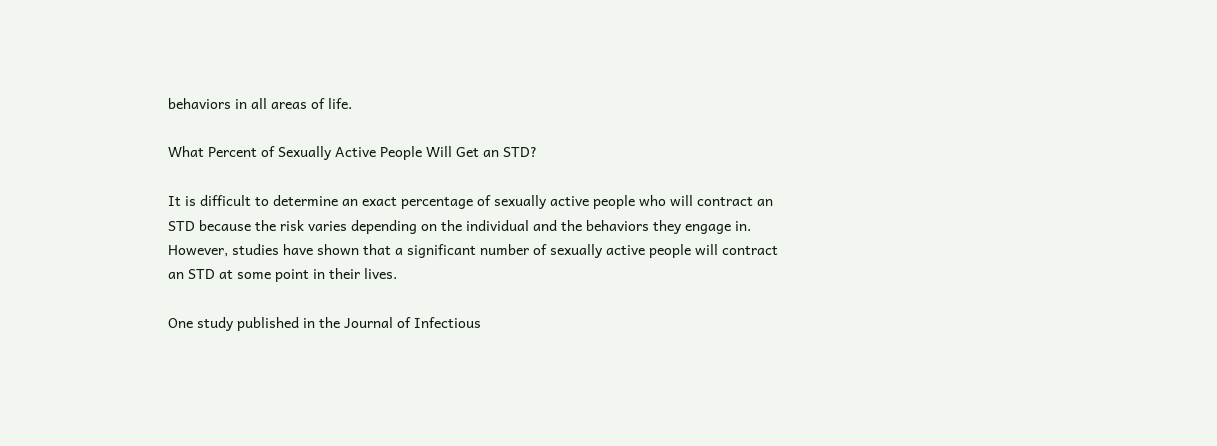behaviors in all areas of life.

What Percent of Sexually Active People Will Get an STD?

It is difficult to determine an exact percentage of sexually active people who will contract an STD because the risk varies depending on the individual and the behaviors they engage in. However, studies have shown that a significant number of sexually active people will contract an STD at some point in their lives.

One study published in the Journal of Infectious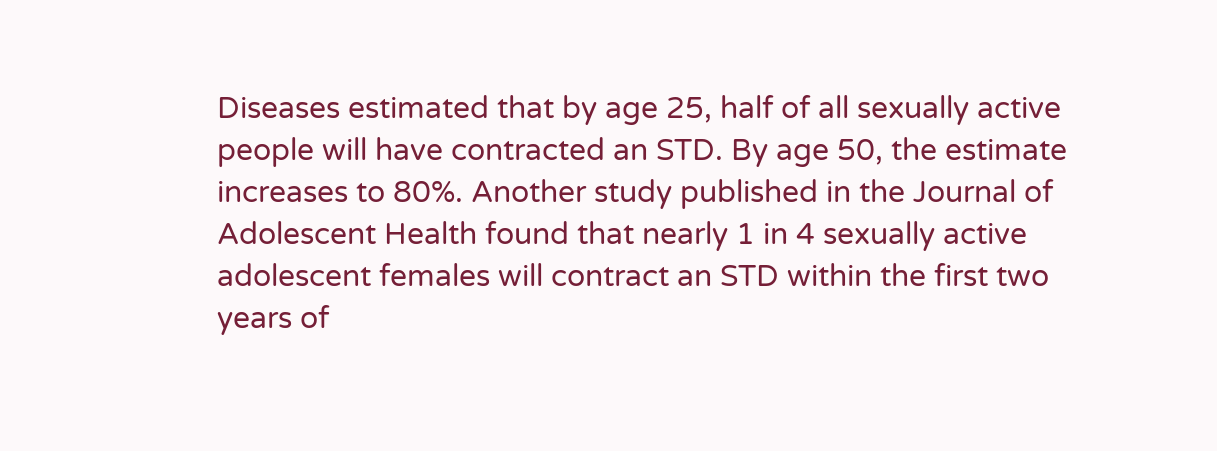Diseases estimated that by age 25, half of all sexually active people will have contracted an STD. By age 50, the estimate increases to 80%. Another study published in the Journal of Adolescent Health found that nearly 1 in 4 sexually active adolescent females will contract an STD within the first two years of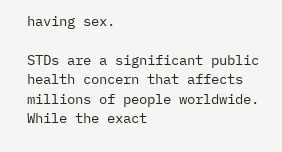having sex.

STDs are a significant public health concern that affects millions of people worldwide. While the exact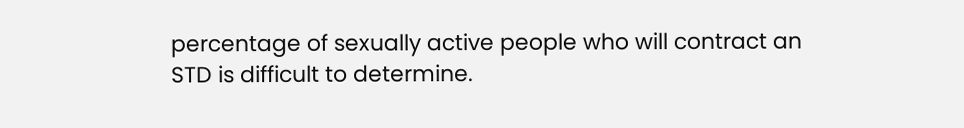percentage of sexually active people who will contract an STD is difficult to determine.